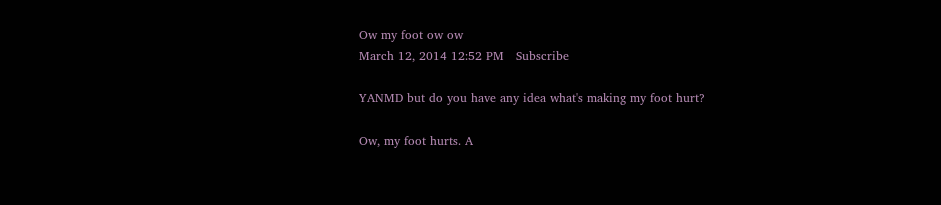Ow my foot ow ow
March 12, 2014 12:52 PM   Subscribe

YANMD but do you have any idea what's making my foot hurt?

Ow, my foot hurts. A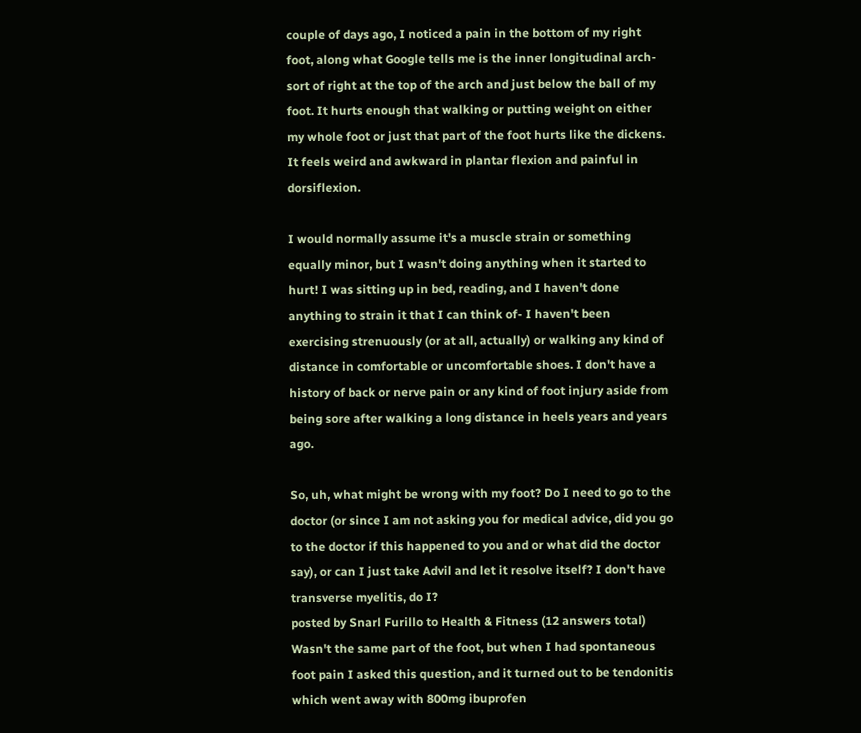couple of days ago, I noticed a pain in the bottom of my right foot, along what Google tells me is the inner longitudinal arch- sort of right at the top of the arch and just below the ball of my foot. It hurts enough that walking or putting weight on either my whole foot or just that part of the foot hurts like the dickens. It feels weird and awkward in plantar flexion and painful in dorsiflexion.

I would normally assume it's a muscle strain or something equally minor, but I wasn't doing anything when it started to hurt! I was sitting up in bed, reading, and I haven't done anything to strain it that I can think of- I haven't been exercising strenuously (or at all, actually) or walking any kind of distance in comfortable or uncomfortable shoes. I don't have a history of back or nerve pain or any kind of foot injury aside from being sore after walking a long distance in heels years and years ago.

So, uh, what might be wrong with my foot? Do I need to go to the doctor (or since I am not asking you for medical advice, did you go to the doctor if this happened to you and or what did the doctor say), or can I just take Advil and let it resolve itself? I don't have transverse myelitis, do I?
posted by Snarl Furillo to Health & Fitness (12 answers total)
Wasn't the same part of the foot, but when I had spontaneous foot pain I asked this question, and it turned out to be tendonitis which went away with 800mg ibuprofen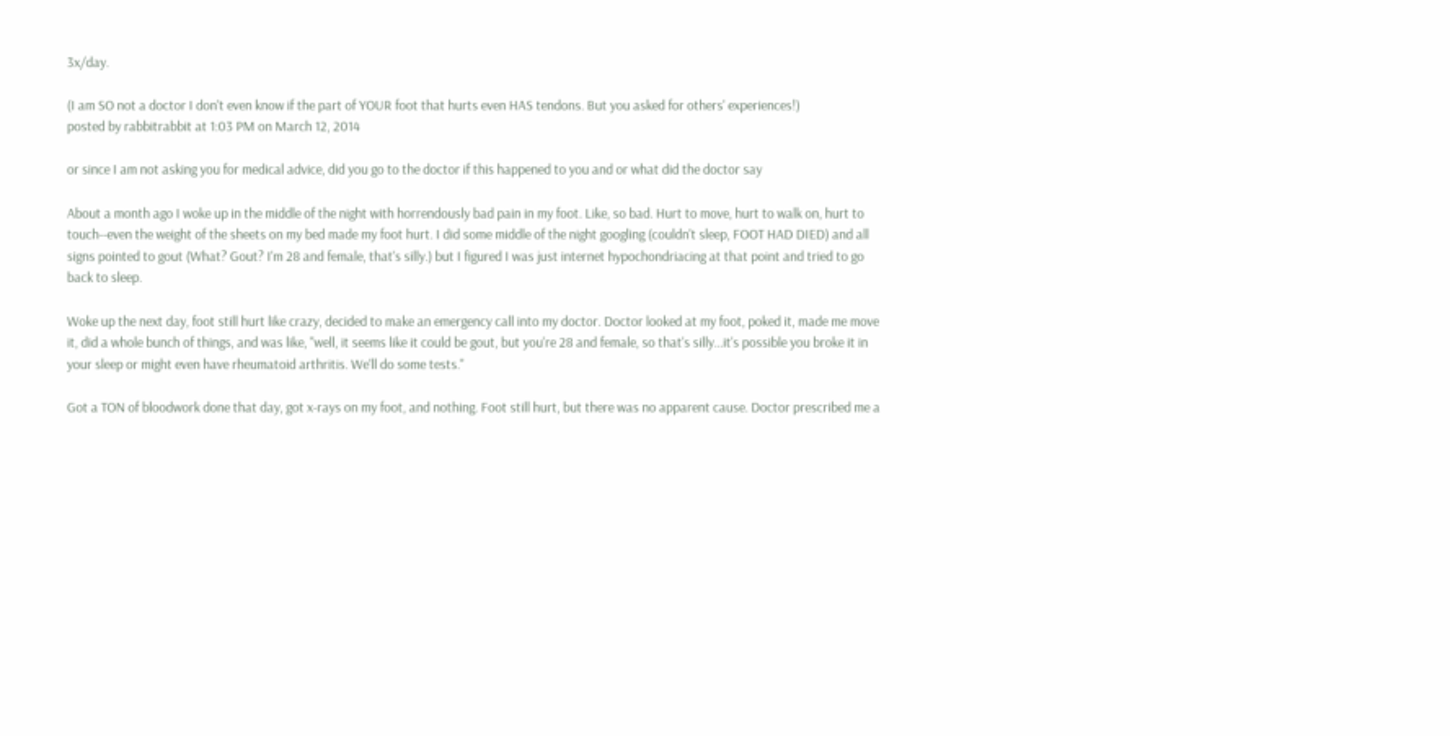3x/day.

(I am SO not a doctor I don't even know if the part of YOUR foot that hurts even HAS tendons. But you asked for others' experiences!)
posted by rabbitrabbit at 1:03 PM on March 12, 2014

or since I am not asking you for medical advice, did you go to the doctor if this happened to you and or what did the doctor say

About a month ago I woke up in the middle of the night with horrendously bad pain in my foot. Like, so bad. Hurt to move, hurt to walk on, hurt to touch--even the weight of the sheets on my bed made my foot hurt. I did some middle of the night googling (couldn't sleep, FOOT HAD DIED) and all signs pointed to gout (What? Gout? I'm 28 and female, that's silly.) but I figured I was just internet hypochondriacing at that point and tried to go back to sleep.

Woke up the next day, foot still hurt like crazy, decided to make an emergency call into my doctor. Doctor looked at my foot, poked it, made me move it, did a whole bunch of things, and was like, "well, it seems like it could be gout, but you're 28 and female, so that's silly...it's possible you broke it in your sleep or might even have rheumatoid arthritis. We'll do some tests."

Got a TON of bloodwork done that day, got x-rays on my foot, and nothing. Foot still hurt, but there was no apparent cause. Doctor prescribed me a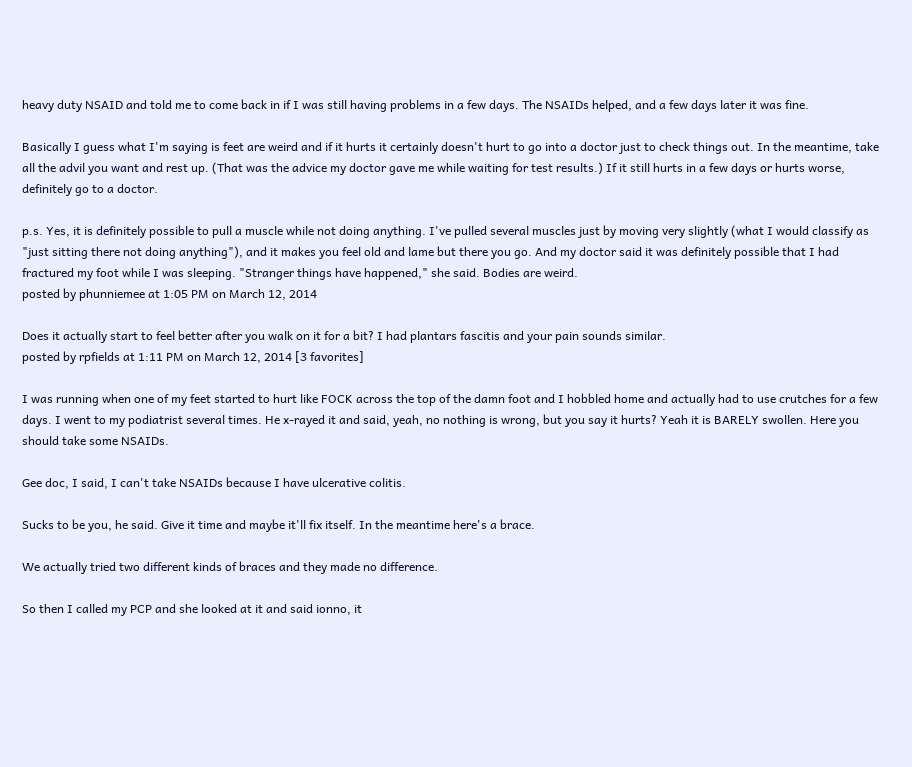heavy duty NSAID and told me to come back in if I was still having problems in a few days. The NSAIDs helped, and a few days later it was fine.

Basically I guess what I'm saying is feet are weird and if it hurts it certainly doesn't hurt to go into a doctor just to check things out. In the meantime, take all the advil you want and rest up. (That was the advice my doctor gave me while waiting for test results.) If it still hurts in a few days or hurts worse, definitely go to a doctor.

p.s. Yes, it is definitely possible to pull a muscle while not doing anything. I've pulled several muscles just by moving very slightly (what I would classify as "just sitting there not doing anything"), and it makes you feel old and lame but there you go. And my doctor said it was definitely possible that I had fractured my foot while I was sleeping. "Stranger things have happened," she said. Bodies are weird.
posted by phunniemee at 1:05 PM on March 12, 2014

Does it actually start to feel better after you walk on it for a bit? I had plantars fascitis and your pain sounds similar.
posted by rpfields at 1:11 PM on March 12, 2014 [3 favorites]

I was running when one of my feet started to hurt like FOCK across the top of the damn foot and I hobbled home and actually had to use crutches for a few days. I went to my podiatrist several times. He x-rayed it and said, yeah, no nothing is wrong, but you say it hurts? Yeah it is BARELY swollen. Here you should take some NSAIDs.

Gee doc, I said, I can't take NSAIDs because I have ulcerative colitis.

Sucks to be you, he said. Give it time and maybe it'll fix itself. In the meantime here's a brace.

We actually tried two different kinds of braces and they made no difference.

So then I called my PCP and she looked at it and said ionno, it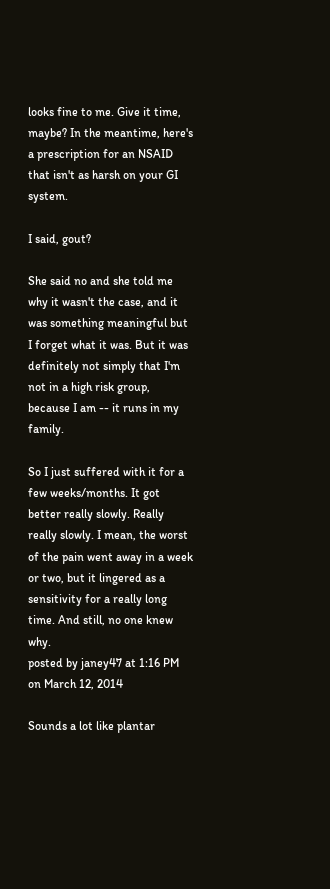looks fine to me. Give it time, maybe? In the meantime, here's a prescription for an NSAID that isn't as harsh on your GI system.

I said, gout?

She said no and she told me why it wasn't the case, and it was something meaningful but I forget what it was. But it was definitely not simply that I'm not in a high risk group, because I am -- it runs in my family.

So I just suffered with it for a few weeks/months. It got better really slowly. Really really slowly. I mean, the worst of the pain went away in a week or two, but it lingered as a sensitivity for a really long time. And still, no one knew why.
posted by janey47 at 1:16 PM on March 12, 2014

Sounds a lot like plantar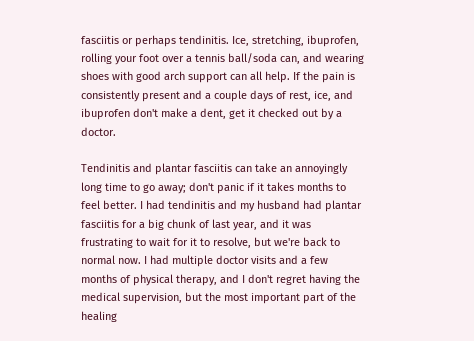fasciitis or perhaps tendinitis. Ice, stretching, ibuprofen, rolling your foot over a tennis ball/soda can, and wearing shoes with good arch support can all help. If the pain is consistently present and a couple days of rest, ice, and ibuprofen don't make a dent, get it checked out by a doctor.

Tendinitis and plantar fasciitis can take an annoyingly long time to go away; don't panic if it takes months to feel better. I had tendinitis and my husband had plantar fasciitis for a big chunk of last year, and it was frustrating to wait for it to resolve, but we're back to normal now. I had multiple doctor visits and a few months of physical therapy, and I don't regret having the medical supervision, but the most important part of the healing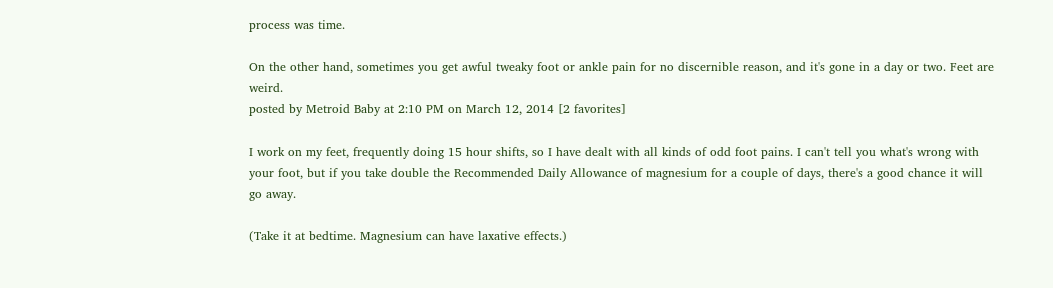process was time.

On the other hand, sometimes you get awful tweaky foot or ankle pain for no discernible reason, and it's gone in a day or two. Feet are weird.
posted by Metroid Baby at 2:10 PM on March 12, 2014 [2 favorites]

I work on my feet, frequently doing 15 hour shifts, so I have dealt with all kinds of odd foot pains. I can't tell you what's wrong with your foot, but if you take double the Recommended Daily Allowance of magnesium for a couple of days, there's a good chance it will go away.

(Take it at bedtime. Magnesium can have laxative effects.)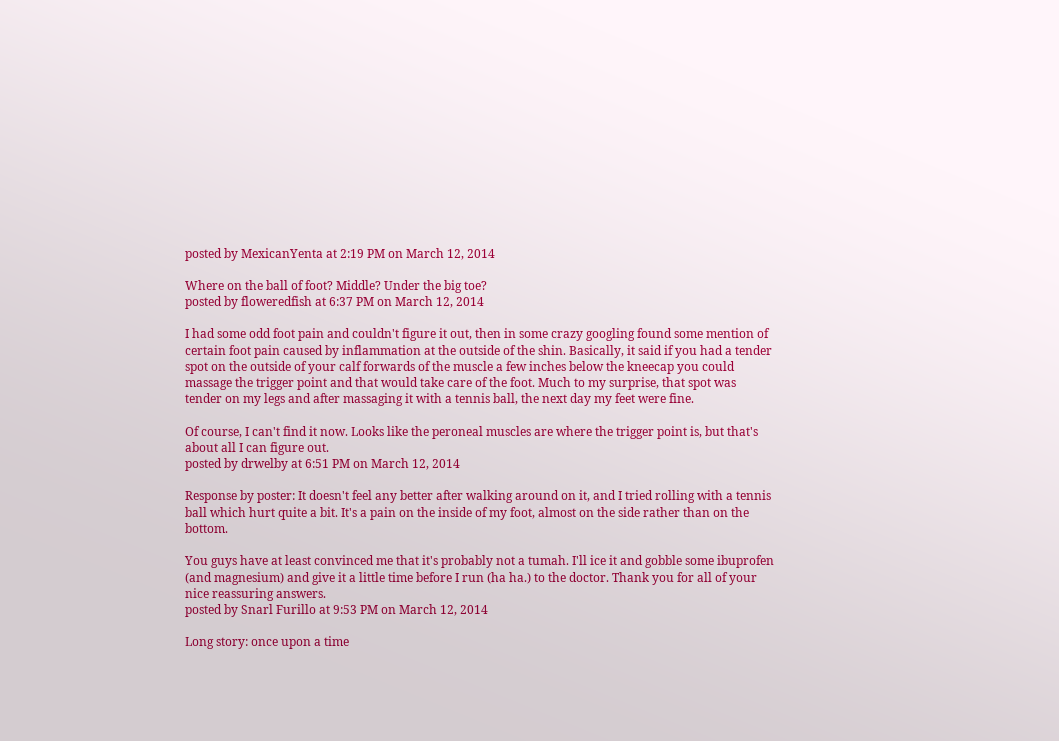posted by MexicanYenta at 2:19 PM on March 12, 2014

Where on the ball of foot? Middle? Under the big toe?
posted by floweredfish at 6:37 PM on March 12, 2014

I had some odd foot pain and couldn't figure it out, then in some crazy googling found some mention of certain foot pain caused by inflammation at the outside of the shin. Basically, it said if you had a tender spot on the outside of your calf forwards of the muscle a few inches below the kneecap you could massage the trigger point and that would take care of the foot. Much to my surprise, that spot was tender on my legs and after massaging it with a tennis ball, the next day my feet were fine.

Of course, I can't find it now. Looks like the peroneal muscles are where the trigger point is, but that's about all I can figure out.
posted by drwelby at 6:51 PM on March 12, 2014

Response by poster: It doesn't feel any better after walking around on it, and I tried rolling with a tennis ball which hurt quite a bit. It's a pain on the inside of my foot, almost on the side rather than on the bottom.

You guys have at least convinced me that it's probably not a tumah. I'll ice it and gobble some ibuprofen (and magnesium) and give it a little time before I run (ha ha.) to the doctor. Thank you for all of your nice reassuring answers.
posted by Snarl Furillo at 9:53 PM on March 12, 2014

Long story: once upon a time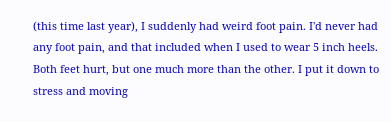(this time last year), I suddenly had weird foot pain. I'd never had any foot pain, and that included when I used to wear 5 inch heels. Both feet hurt, but one much more than the other. I put it down to stress and moving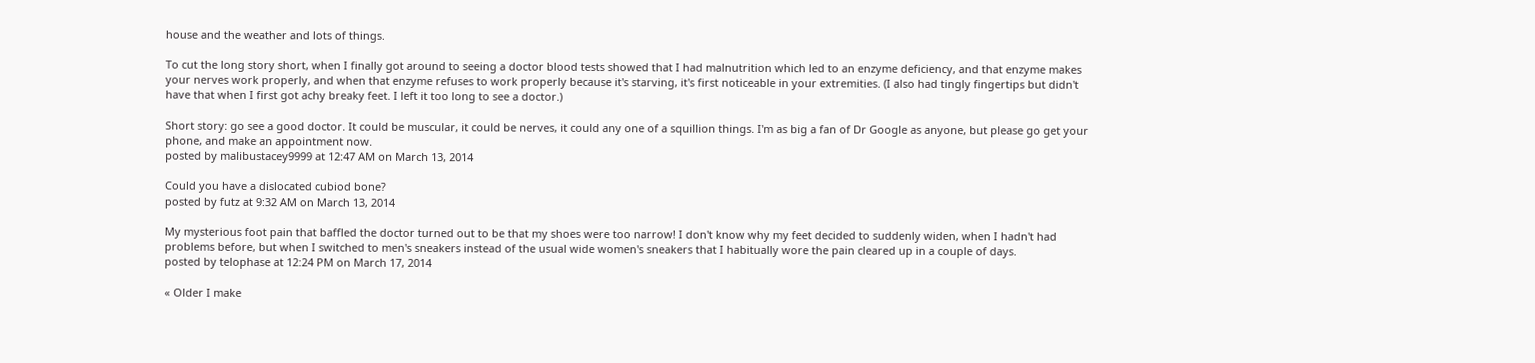house and the weather and lots of things.

To cut the long story short, when I finally got around to seeing a doctor blood tests showed that I had malnutrition which led to an enzyme deficiency, and that enzyme makes your nerves work properly, and when that enzyme refuses to work properly because it's starving, it's first noticeable in your extremities. (I also had tingly fingertips but didn't have that when I first got achy breaky feet. I left it too long to see a doctor.)

Short story: go see a good doctor. It could be muscular, it could be nerves, it could any one of a squillion things. I'm as big a fan of Dr Google as anyone, but please go get your phone, and make an appointment now.
posted by malibustacey9999 at 12:47 AM on March 13, 2014

Could you have a dislocated cubiod bone?
posted by futz at 9:32 AM on March 13, 2014

My mysterious foot pain that baffled the doctor turned out to be that my shoes were too narrow! I don't know why my feet decided to suddenly widen, when I hadn't had problems before, but when I switched to men's sneakers instead of the usual wide women's sneakers that I habitually wore the pain cleared up in a couple of days.
posted by telophase at 12:24 PM on March 17, 2014

« Older I make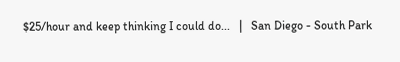$25/hour and keep thinking I could do...   |   San Diego - South Park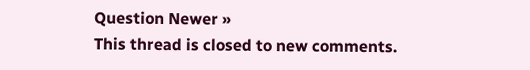Question Newer »
This thread is closed to new comments.